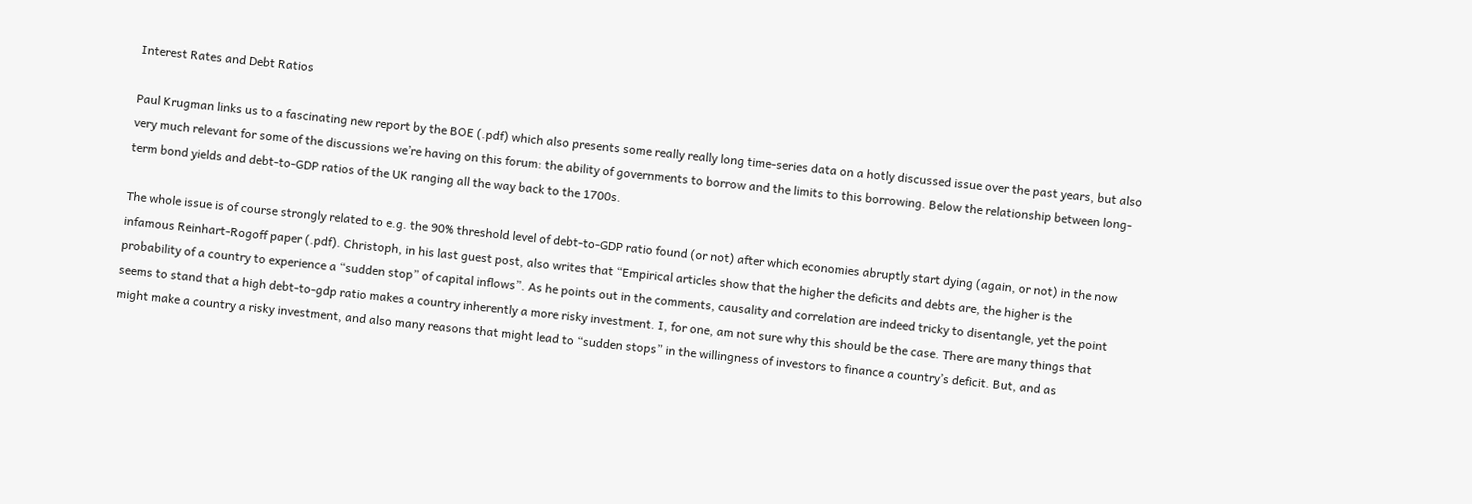Interest Rates and Debt Ratios

Paul Krugman links us to a fascinating new report by the BOE (.pdf) which also presents some really really long time-series data on a hotly discussed issue over the past years, but also very much relevant for some of the discussions we’re having on this forum: the ability of governments to borrow and the limits to this borrowing. Below the relationship between long-term bond yields and debt-to-GDP ratios of the UK ranging all the way back to the 1700s.

The whole issue is of course strongly related to e.g. the 90% threshold level of debt-to-GDP ratio found (or not) after which economies abruptly start dying (again, or not) in the now infamous Reinhart-Rogoff paper (.pdf). Christoph, in his last guest post, also writes that “Empirical articles show that the higher the deficits and debts are, the higher is the probability of a country to experience a “sudden stop” of capital inflows”. As he points out in the comments, causality and correlation are indeed tricky to disentangle, yet the point seems to stand that a high debt-to-gdp ratio makes a country inherently a more risky investment. I, for one, am not sure why this should be the case. There are many things that might make a country a risky investment, and also many reasons that might lead to “sudden stops” in the willingness of investors to finance a country’s deficit. But, and as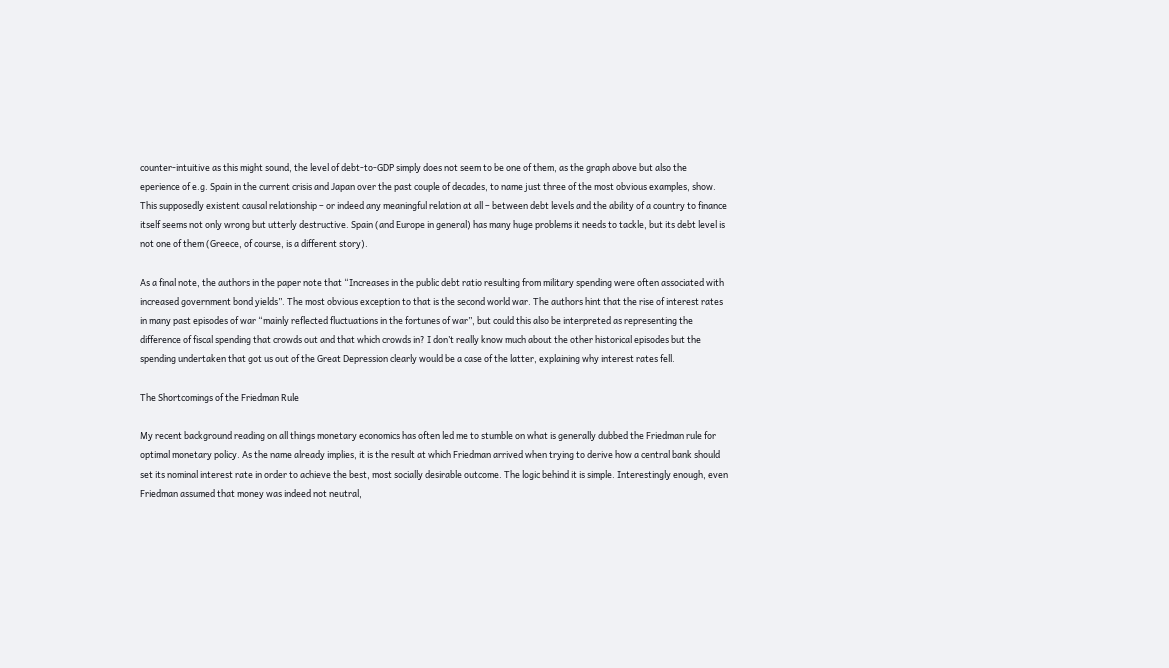counter-intuitive as this might sound, the level of debt-to-GDP simply does not seem to be one of them, as the graph above but also the eperience of e.g. Spain in the current crisis and Japan over the past couple of decades, to name just three of the most obvious examples, show. This supposedly existent causal relationship – or indeed any meaningful relation at all – between debt levels and the ability of a country to finance itself seems not only wrong but utterly destructive. Spain (and Europe in general) has many huge problems it needs to tackle, but its debt level is not one of them (Greece, of course, is a different story).

As a final note, the authors in the paper note that “Increases in the public debt ratio resulting from military spending were often associated with increased government bond yields”. The most obvious exception to that is the second world war. The authors hint that the rise of interest rates in many past episodes of war “mainly reflected fluctuations in the fortunes of war”, but could this also be interpreted as representing the difference of fiscal spending that crowds out and that which crowds in? I don’t really know much about the other historical episodes but the spending undertaken that got us out of the Great Depression clearly would be a case of the latter, explaining why interest rates fell.

The Shortcomings of the Friedman Rule

My recent background reading on all things monetary economics has often led me to stumble on what is generally dubbed the Friedman rule for optimal monetary policy. As the name already implies, it is the result at which Friedman arrived when trying to derive how a central bank should set its nominal interest rate in order to achieve the best, most socially desirable outcome. The logic behind it is simple. Interestingly enough, even Friedman assumed that money was indeed not neutral,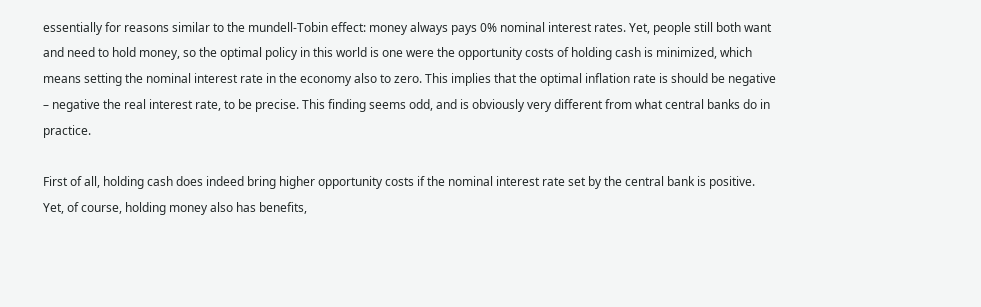essentially for reasons similar to the mundell-Tobin effect: money always pays 0% nominal interest rates. Yet, people still both want and need to hold money, so the optimal policy in this world is one were the opportunity costs of holding cash is minimized, which means setting the nominal interest rate in the economy also to zero. This implies that the optimal inflation rate is should be negative – negative the real interest rate, to be precise. This finding seems odd, and is obviously very different from what central banks do in practice.

First of all, holding cash does indeed bring higher opportunity costs if the nominal interest rate set by the central bank is positive. Yet, of course, holding money also has benefits,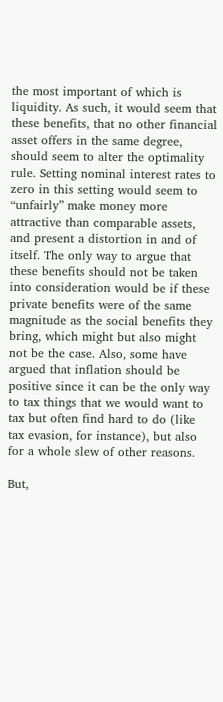the most important of which is liquidity. As such, it would seem that these benefits, that no other financial asset offers in the same degree, should seem to alter the optimality rule. Setting nominal interest rates to zero in this setting would seem to “unfairly” make money more attractive than comparable assets, and present a distortion in and of itself. The only way to argue that these benefits should not be taken into consideration would be if these private benefits were of the same magnitude as the social benefits they bring, which might but also might not be the case. Also, some have argued that inflation should be positive since it can be the only way to tax things that we would want to tax but often find hard to do (like tax evasion, for instance), but also for a whole slew of other reasons.

But,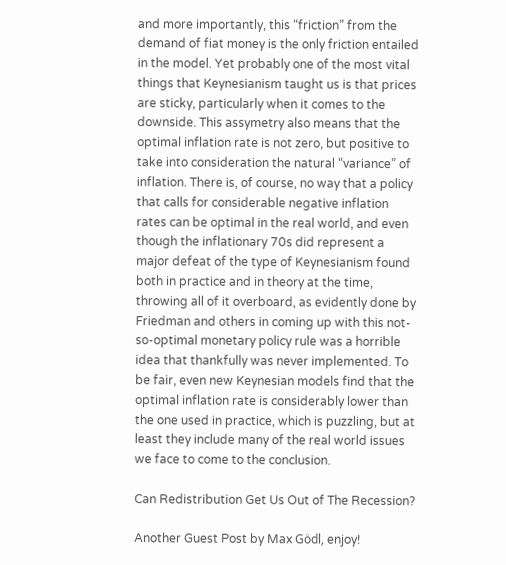and more importantly, this “friction” from the demand of fiat money is the only friction entailed in the model. Yet probably one of the most vital things that Keynesianism taught us is that prices are sticky, particularly when it comes to the downside. This assymetry also means that the optimal inflation rate is not zero, but positive to take into consideration the natural “variance” of inflation. There is, of course, no way that a policy that calls for considerable negative inflation rates can be optimal in the real world, and even though the inflationary 70s did represent a major defeat of the type of Keynesianism found both in practice and in theory at the time, throwing all of it overboard, as evidently done by Friedman and others in coming up with this not-so-optimal monetary policy rule was a horrible idea that thankfully was never implemented. To be fair, even new Keynesian models find that the optimal inflation rate is considerably lower than the one used in practice, which is puzzling, but at least they include many of the real world issues we face to come to the conclusion.

Can Redistribution Get Us Out of The Recession?

Another Guest Post by Max Gödl, enjoy!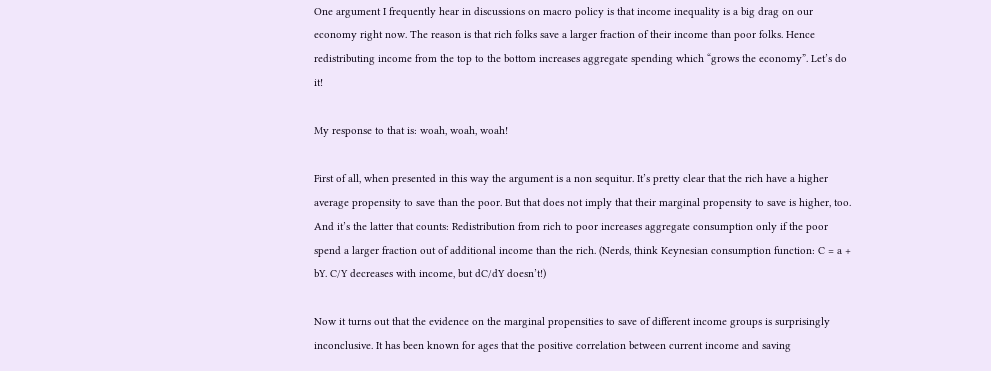One argument I frequently hear in discussions on macro policy is that income inequality is a big drag on our economy right now. The reason is that rich folks save a larger fraction of their income than poor folks. Hence redistributing income from the top to the bottom increases aggregate spending which “grows the economy”. Let’s do it!

My response to that is: woah, woah, woah!

First of all, when presented in this way the argument is a non sequitur. It’s pretty clear that the rich have a higher average propensity to save than the poor. But that does not imply that their marginal propensity to save is higher, too. And it’s the latter that counts: Redistribution from rich to poor increases aggregate consumption only if the poor spend a larger fraction out of additional income than the rich. (Nerds, think Keynesian consumption function: C = a + bY. C/Y decreases with income, but dC/dY doesn’t!)

Now it turns out that the evidence on the marginal propensities to save of different income groups is surprisingly inconclusive. It has been known for ages that the positive correlation between current income and saving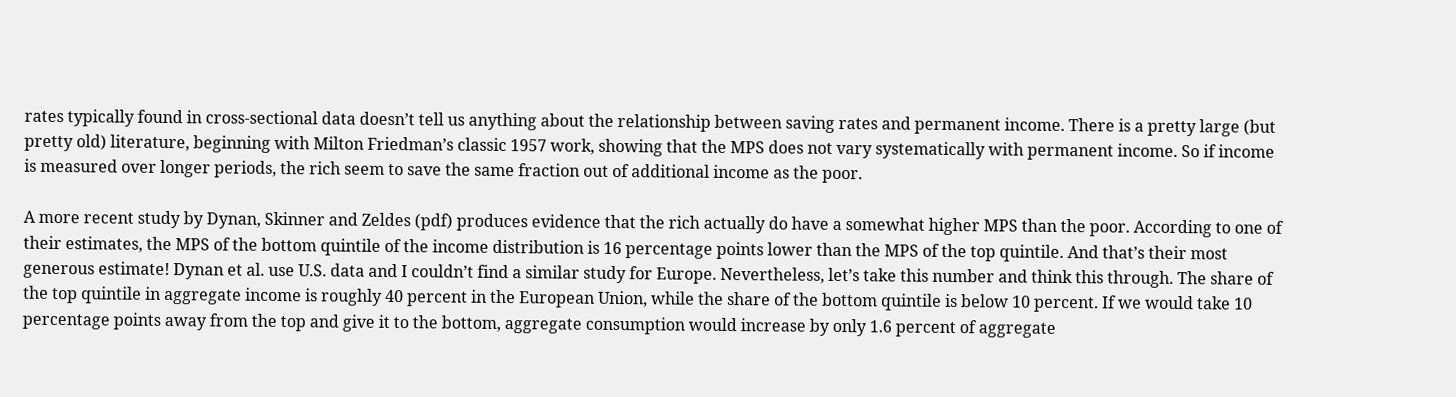rates typically found in cross-sectional data doesn’t tell us anything about the relationship between saving rates and permanent income. There is a pretty large (but pretty old) literature, beginning with Milton Friedman’s classic 1957 work, showing that the MPS does not vary systematically with permanent income. So if income is measured over longer periods, the rich seem to save the same fraction out of additional income as the poor.

A more recent study by Dynan, Skinner and Zeldes (pdf) produces evidence that the rich actually do have a somewhat higher MPS than the poor. According to one of their estimates, the MPS of the bottom quintile of the income distribution is 16 percentage points lower than the MPS of the top quintile. And that’s their most generous estimate! Dynan et al. use U.S. data and I couldn’t find a similar study for Europe. Nevertheless, let’s take this number and think this through. The share of the top quintile in aggregate income is roughly 40 percent in the European Union, while the share of the bottom quintile is below 10 percent. If we would take 10 percentage points away from the top and give it to the bottom, aggregate consumption would increase by only 1.6 percent of aggregate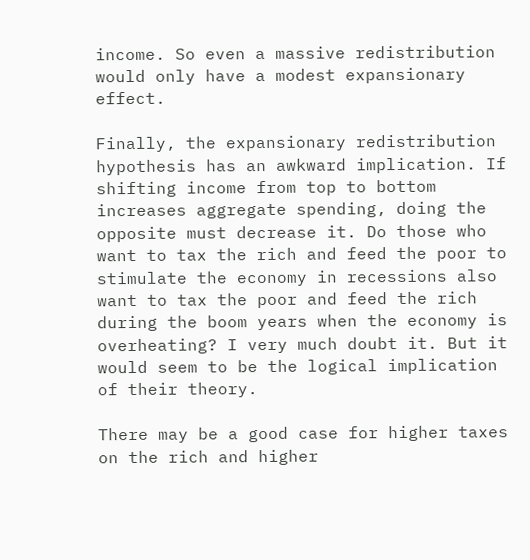income. So even a massive redistribution would only have a modest expansionary effect.

Finally, the expansionary redistribution hypothesis has an awkward implication. If shifting income from top to bottom increases aggregate spending, doing the opposite must decrease it. Do those who want to tax the rich and feed the poor to stimulate the economy in recessions also want to tax the poor and feed the rich during the boom years when the economy is overheating? I very much doubt it. But it would seem to be the logical implication of their theory.

There may be a good case for higher taxes on the rich and higher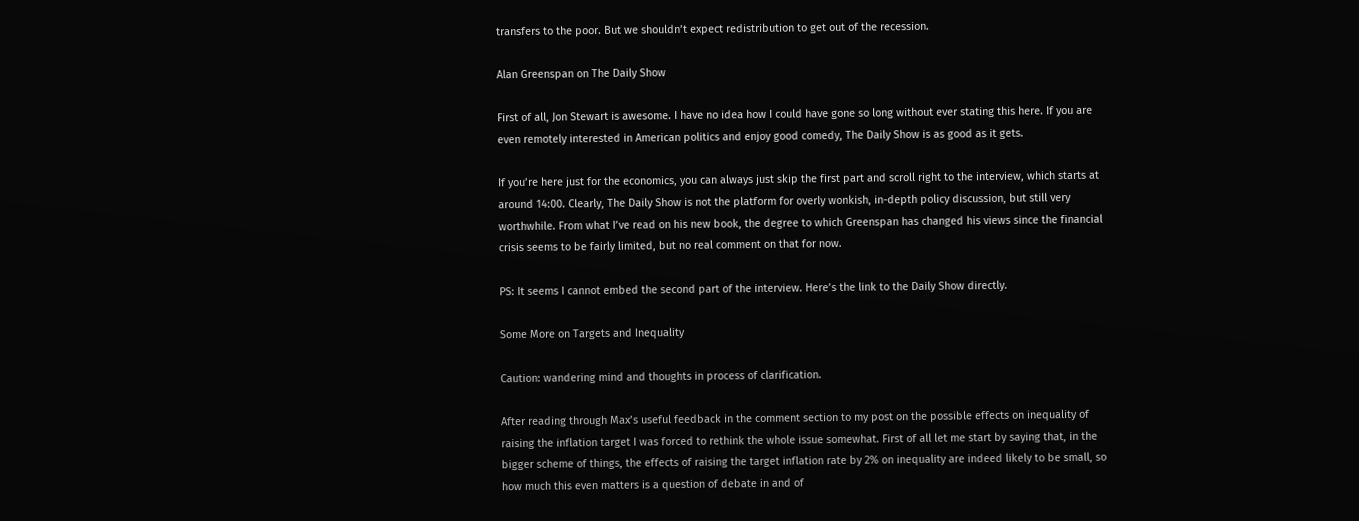transfers to the poor. But we shouldn’t expect redistribution to get out of the recession.

Alan Greenspan on The Daily Show

First of all, Jon Stewart is awesome. I have no idea how I could have gone so long without ever stating this here. If you are even remotely interested in American politics and enjoy good comedy, The Daily Show is as good as it gets.

If you’re here just for the economics, you can always just skip the first part and scroll right to the interview, which starts at around 14:00. Clearly, The Daily Show is not the platform for overly wonkish, in-depth policy discussion, but still very worthwhile. From what I’ve read on his new book, the degree to which Greenspan has changed his views since the financial crisis seems to be fairly limited, but no real comment on that for now.

PS: It seems I cannot embed the second part of the interview. Here’s the link to the Daily Show directly.

Some More on Targets and Inequality

Caution: wandering mind and thoughts in process of clarification.

After reading through Max’s useful feedback in the comment section to my post on the possible effects on inequality of raising the inflation target I was forced to rethink the whole issue somewhat. First of all let me start by saying that, in the bigger scheme of things, the effects of raising the target inflation rate by 2% on inequality are indeed likely to be small, so how much this even matters is a question of debate in and of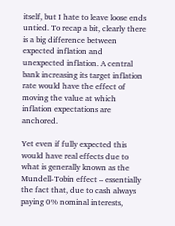itself, but I hate to leave loose ends untied. To recap a bit, clearly there is a big difference between expected inflation and unexpected inflation. A central bank increasing its target inflation rate would have the effect of moving the value at which inflation expectations are anchored.

Yet even if fully expected this would have real effects due to what is generally known as the Mundell-Tobin effect – essentially the fact that, due to cash always paying 0% nominal interests,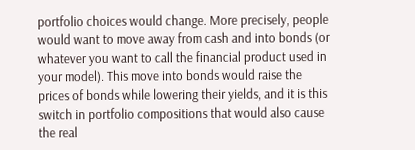portfolio choices would change. More precisely, people would want to move away from cash and into bonds (or whatever you want to call the financial product used in your model). This move into bonds would raise the prices of bonds while lowering their yields, and it is this switch in portfolio compositions that would also cause the real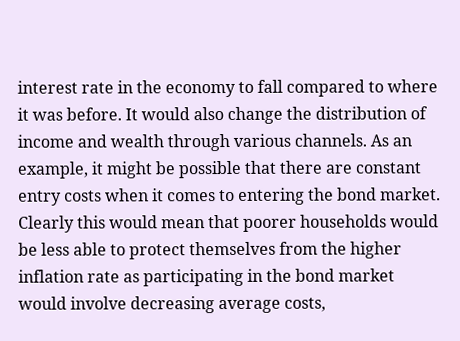interest rate in the economy to fall compared to where it was before. It would also change the distribution of income and wealth through various channels. As an example, it might be possible that there are constant entry costs when it comes to entering the bond market. Clearly this would mean that poorer households would be less able to protect themselves from the higher inflation rate as participating in the bond market would involve decreasing average costs,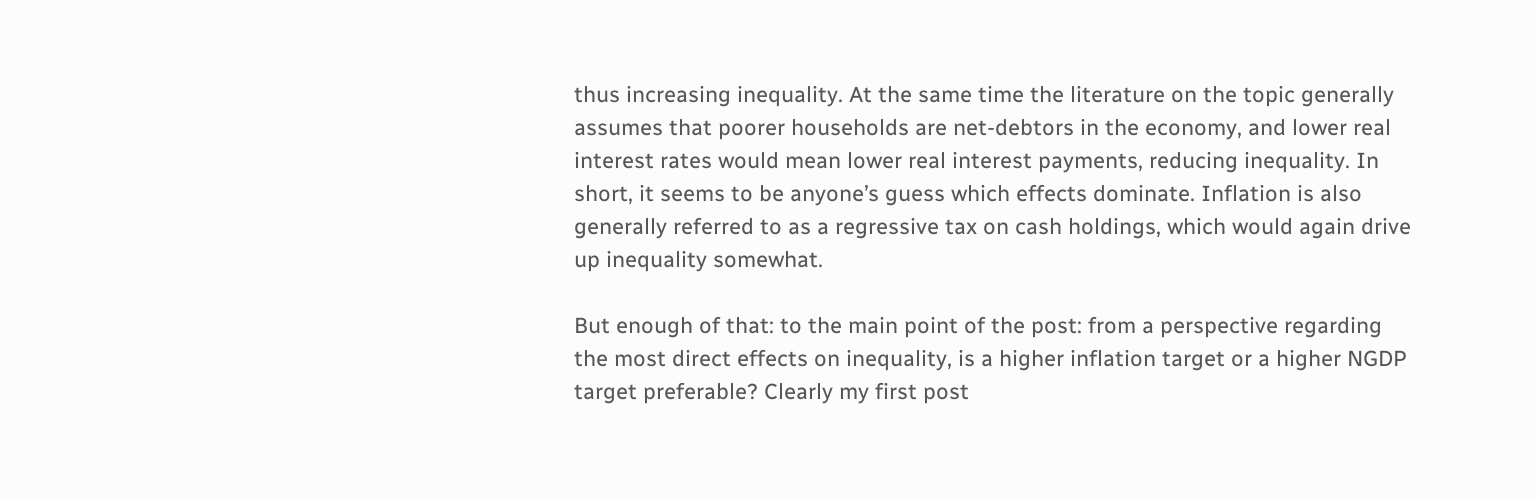thus increasing inequality. At the same time the literature on the topic generally assumes that poorer households are net-debtors in the economy, and lower real interest rates would mean lower real interest payments, reducing inequality. In short, it seems to be anyone’s guess which effects dominate. Inflation is also generally referred to as a regressive tax on cash holdings, which would again drive up inequality somewhat.

But enough of that: to the main point of the post: from a perspective regarding the most direct effects on inequality, is a higher inflation target or a higher NGDP target preferable? Clearly my first post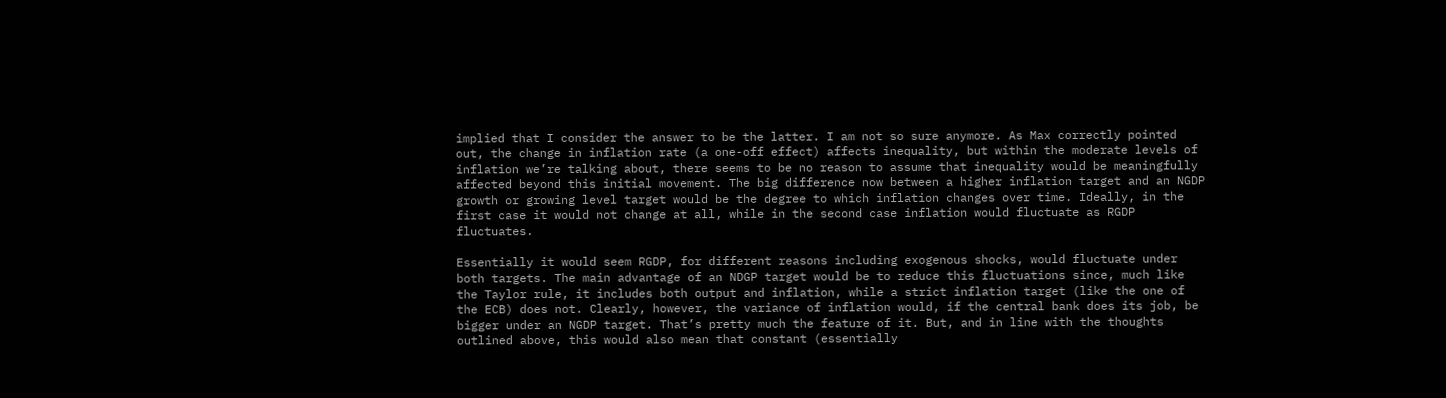implied that I consider the answer to be the latter. I am not so sure anymore. As Max correctly pointed out, the change in inflation rate (a one-off effect) affects inequality, but within the moderate levels of inflation we’re talking about, there seems to be no reason to assume that inequality would be meaningfully affected beyond this initial movement. The big difference now between a higher inflation target and an NGDP growth or growing level target would be the degree to which inflation changes over time. Ideally, in the first case it would not change at all, while in the second case inflation would fluctuate as RGDP fluctuates.

Essentially it would seem RGDP, for different reasons including exogenous shocks, would fluctuate under both targets. The main advantage of an NDGP target would be to reduce this fluctuations since, much like the Taylor rule, it includes both output and inflation, while a strict inflation target (like the one of the ECB) does not. Clearly, however, the variance of inflation would, if the central bank does its job, be bigger under an NGDP target. That’s pretty much the feature of it. But, and in line with the thoughts outlined above, this would also mean that constant (essentially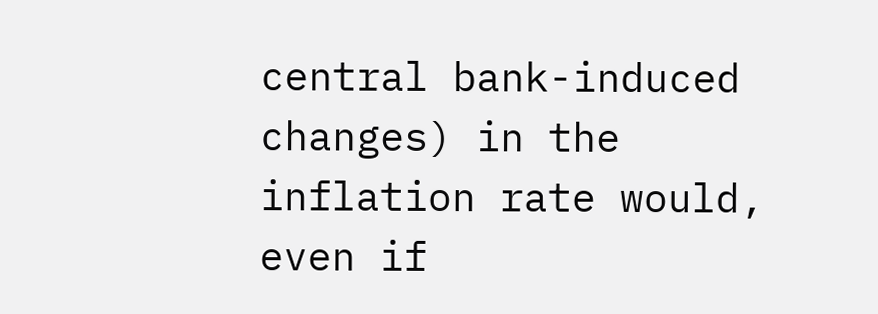central bank-induced changes) in the inflation rate would, even if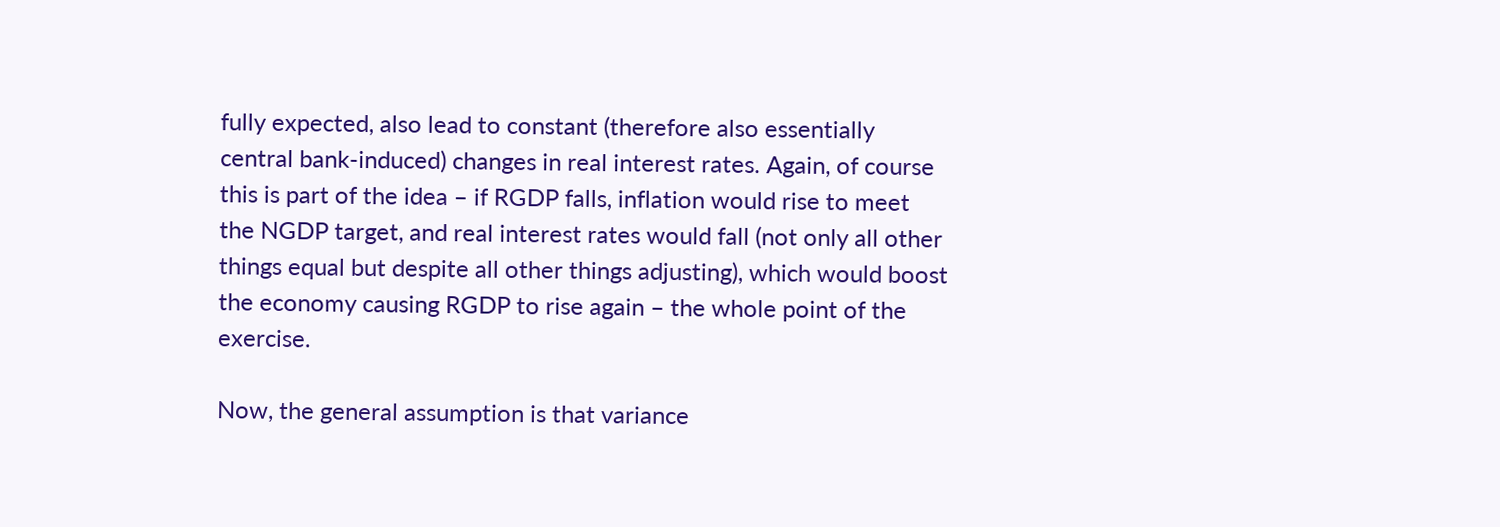fully expected, also lead to constant (therefore also essentially central bank-induced) changes in real interest rates. Again, of course this is part of the idea – if RGDP falls, inflation would rise to meet the NGDP target, and real interest rates would fall (not only all other things equal but despite all other things adjusting), which would boost the economy causing RGDP to rise again – the whole point of the exercise.

Now, the general assumption is that variance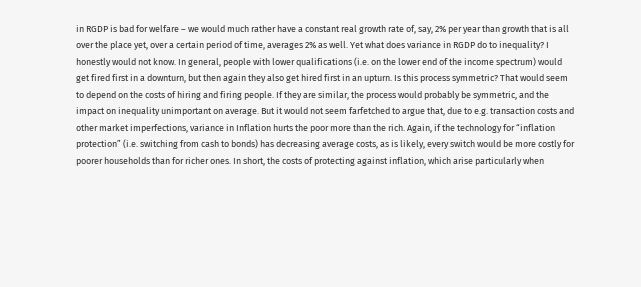in RGDP is bad for welfare – we would much rather have a constant real growth rate of, say, 2% per year than growth that is all over the place yet, over a certain period of time, averages 2% as well. Yet what does variance in RGDP do to inequality? I honestly would not know. In general, people with lower qualifications (i.e. on the lower end of the income spectrum) would get fired first in a downturn, but then again they also get hired first in an upturn. Is this process symmetric? That would seem to depend on the costs of hiring and firing people. If they are similar, the process would probably be symmetric, and the impact on inequality unimportant on average. But it would not seem farfetched to argue that, due to e.g. transaction costs and other market imperfections, variance in Inflation hurts the poor more than the rich. Again, if the technology for “inflation protection” (i.e. switching from cash to bonds) has decreasing average costs, as is likely, every switch would be more costly for poorer households than for richer ones. In short, the costs of protecting against inflation, which arise particularly when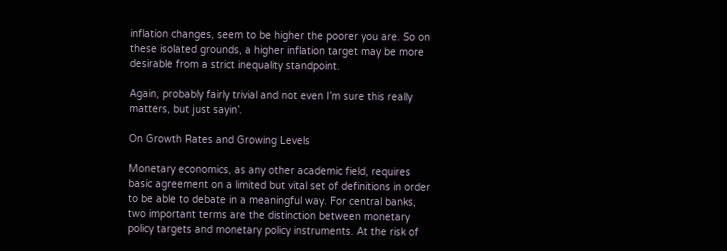inflation changes, seem to be higher the poorer you are. So on these isolated grounds, a higher inflation target may be more desirable from a strict inequality standpoint.

Again, probably fairly trivial and not even I’m sure this really matters, but just sayin’.

On Growth Rates and Growing Levels

Monetary economics, as any other academic field, requires basic agreement on a limited but vital set of definitions in order to be able to debate in a meaningful way. For central banks, two important terms are the distinction between monetary policy targets and monetary policy instruments. At the risk of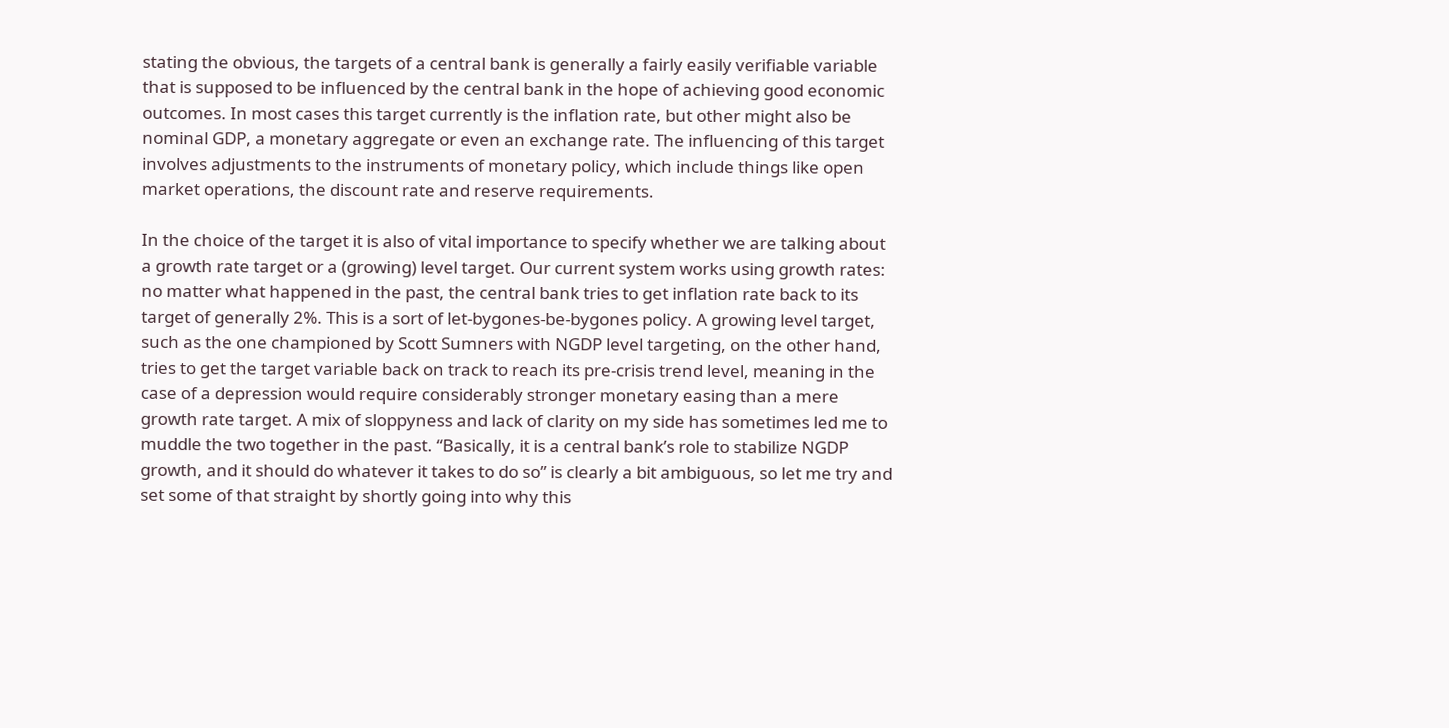stating the obvious, the targets of a central bank is generally a fairly easily verifiable variable that is supposed to be influenced by the central bank in the hope of achieving good economic outcomes. In most cases this target currently is the inflation rate, but other might also be nominal GDP, a monetary aggregate or even an exchange rate. The influencing of this target involves adjustments to the instruments of monetary policy, which include things like open market operations, the discount rate and reserve requirements.

In the choice of the target it is also of vital importance to specify whether we are talking about a growth rate target or a (growing) level target. Our current system works using growth rates: no matter what happened in the past, the central bank tries to get inflation rate back to its target of generally 2%. This is a sort of let-bygones-be-bygones policy. A growing level target, such as the one championed by Scott Sumners with NGDP level targeting, on the other hand, tries to get the target variable back on track to reach its pre-crisis trend level, meaning in the case of a depression would require considerably stronger monetary easing than a mere growth rate target. A mix of sloppyness and lack of clarity on my side has sometimes led me to muddle the two together in the past. “Basically, it is a central bank’s role to stabilize NGDP growth, and it should do whatever it takes to do so” is clearly a bit ambiguous, so let me try and set some of that straight by shortly going into why this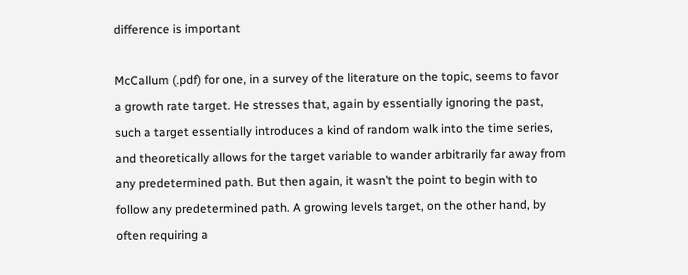difference is important

McCallum (.pdf) for one, in a survey of the literature on the topic, seems to favor a growth rate target. He stresses that, again by essentially ignoring the past, such a target essentially introduces a kind of random walk into the time series, and theoretically allows for the target variable to wander arbitrarily far away from any predetermined path. But then again, it wasn’t the point to begin with to follow any predetermined path. A growing levels target, on the other hand, by often requiring a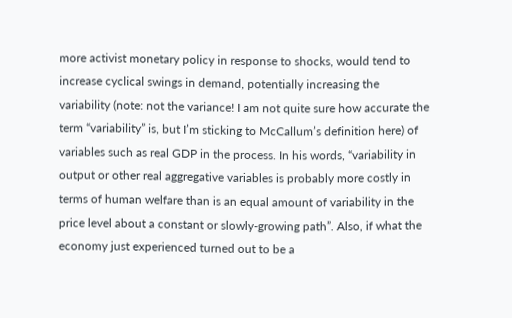more activist monetary policy in response to shocks, would tend to increase cyclical swings in demand, potentially increasing the variability (note: not the variance! I am not quite sure how accurate the term “variability” is, but I’m sticking to McCallum’s definition here) of variables such as real GDP in the process. In his words, “variability in output or other real aggregative variables is probably more costly in terms of human welfare than is an equal amount of variability in the price level about a constant or slowly-growing path”. Also, if what the economy just experienced turned out to be a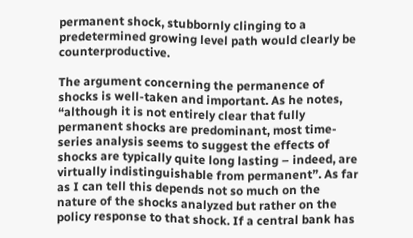permanent shock, stubbornly clinging to a predetermined growing level path would clearly be counterproductive.

The argument concerning the permanence of shocks is well-taken and important. As he notes, “although it is not entirely clear that fully permanent shocks are predominant, most time-series analysis seems to suggest the effects of shocks are typically quite long lasting – indeed, are virtually indistinguishable from permanent”. As far as I can tell this depends not so much on the nature of the shocks analyzed but rather on the policy response to that shock. If a central bank has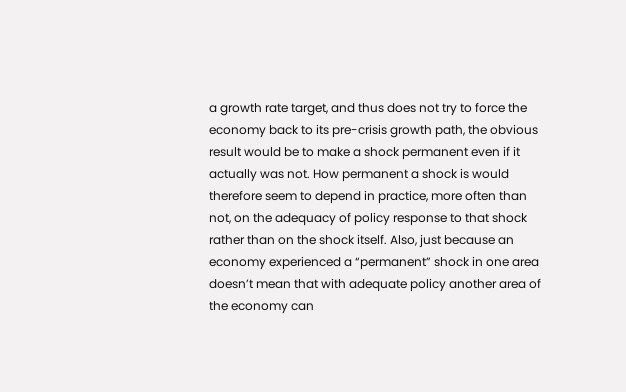a growth rate target, and thus does not try to force the economy back to its pre-crisis growth path, the obvious result would be to make a shock permanent even if it actually was not. How permanent a shock is would therefore seem to depend in practice, more often than not, on the adequacy of policy response to that shock rather than on the shock itself. Also, just because an economy experienced a “permanent” shock in one area doesn’t mean that with adequate policy another area of the economy can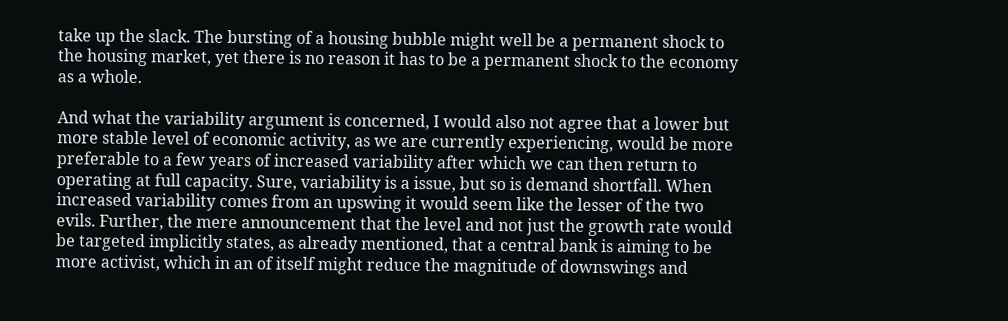take up the slack. The bursting of a housing bubble might well be a permanent shock to the housing market, yet there is no reason it has to be a permanent shock to the economy as a whole.

And what the variability argument is concerned, I would also not agree that a lower but more stable level of economic activity, as we are currently experiencing, would be more preferable to a few years of increased variability after which we can then return to operating at full capacity. Sure, variability is a issue, but so is demand shortfall. When increased variability comes from an upswing it would seem like the lesser of the two evils. Further, the mere announcement that the level and not just the growth rate would be targeted implicitly states, as already mentioned, that a central bank is aiming to be more activist, which in an of itself might reduce the magnitude of downswings and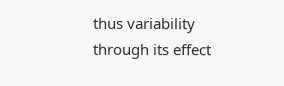thus variability through its effect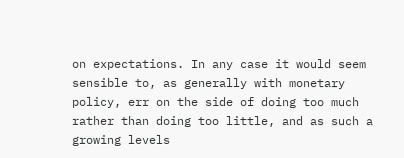on expectations. In any case it would seem sensible to, as generally with monetary policy, err on the side of doing too much rather than doing too little, and as such a growing levels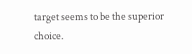target seems to be the superior choice.